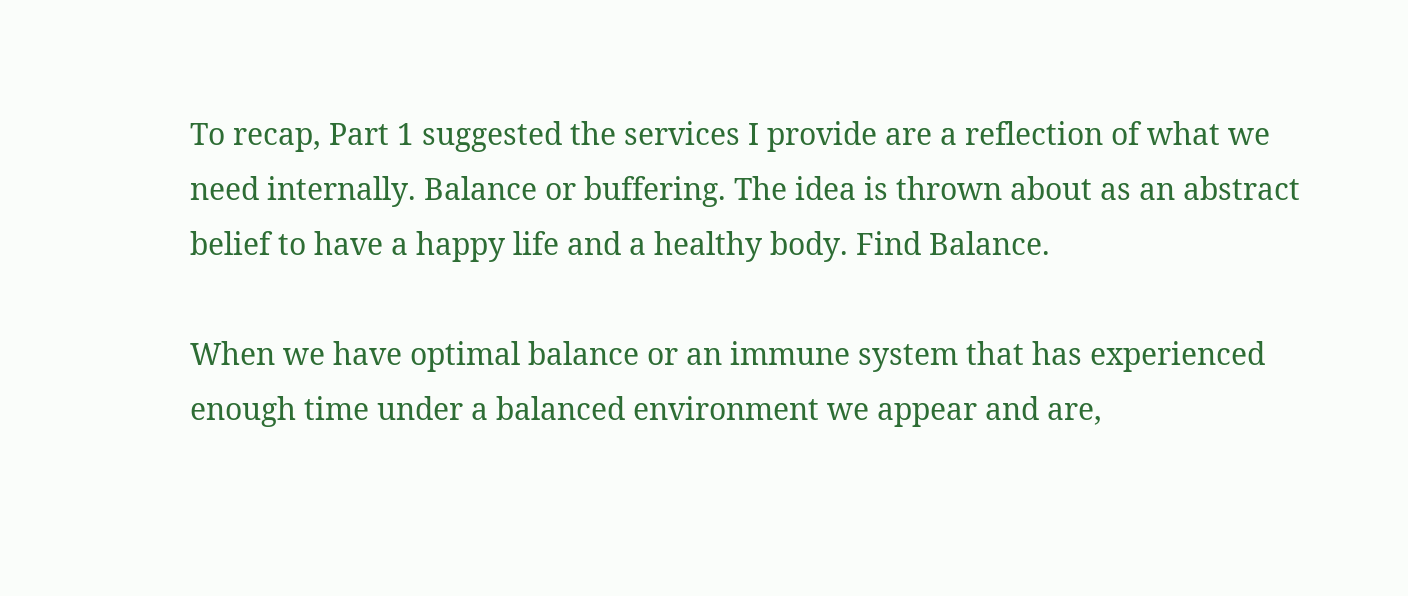To recap, Part 1 suggested the services I provide are a reflection of what we need internally. Balance or buffering. The idea is thrown about as an abstract belief to have a happy life and a healthy body. Find Balance.

When we have optimal balance or an immune system that has experienced enough time under a balanced environment we appear and are,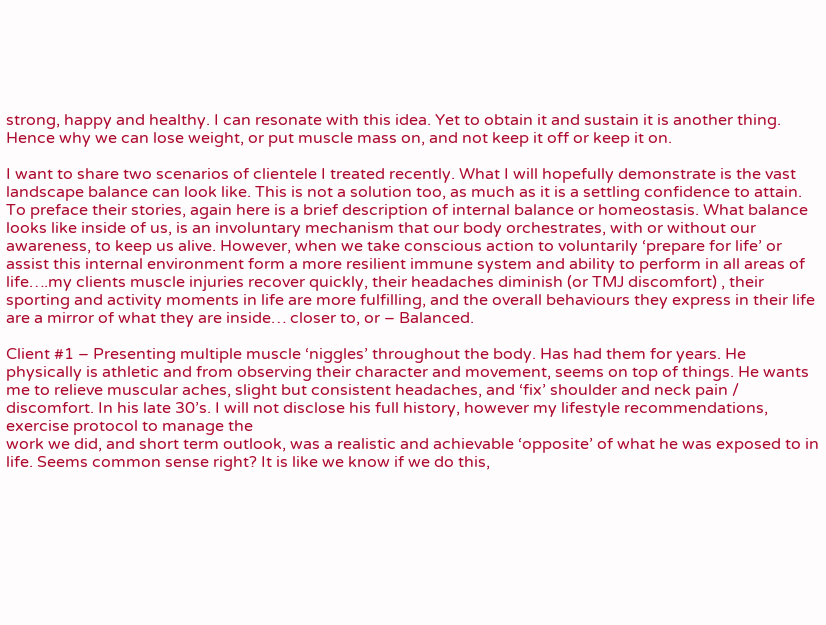strong, happy and healthy. I can resonate with this idea. Yet to obtain it and sustain it is another thing. Hence why we can lose weight, or put muscle mass on, and not keep it off or keep it on.

I want to share two scenarios of clientele I treated recently. What I will hopefully demonstrate is the vast landscape balance can look like. This is not a solution too, as much as it is a settling confidence to attain. To preface their stories, again here is a brief description of internal balance or homeostasis. What balance looks like inside of us, is an involuntary mechanism that our body orchestrates, with or without our awareness, to keep us alive. However, when we take conscious action to voluntarily ‘prepare for life’ or
assist this internal environment form a more resilient immune system and ability to perform in all areas of life….my clients muscle injuries recover quickly, their headaches diminish (or TMJ discomfort) , their sporting and activity moments in life are more fulfilling, and the overall behaviours they express in their life are a mirror of what they are inside… closer to, or – Balanced.

Client #1 – Presenting multiple muscle ‘niggles’ throughout the body. Has had them for years. He physically is athletic and from observing their character and movement, seems on top of things. He wants me to relieve muscular aches, slight but consistent headaches, and ‘fix’ shoulder and neck pain / discomfort. In his late 30’s. I will not disclose his full history, however my lifestyle recommendations, exercise protocol to manage the
work we did, and short term outlook, was a realistic and achievable ‘opposite’ of what he was exposed to in life. Seems common sense right? It is like we know if we do this,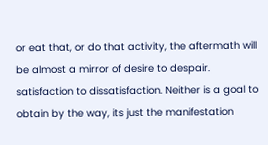or eat that, or do that activity, the aftermath will be almost a mirror of desire to despair. satisfaction to dissatisfaction. Neither is a goal to obtain by the way, its just the manifestation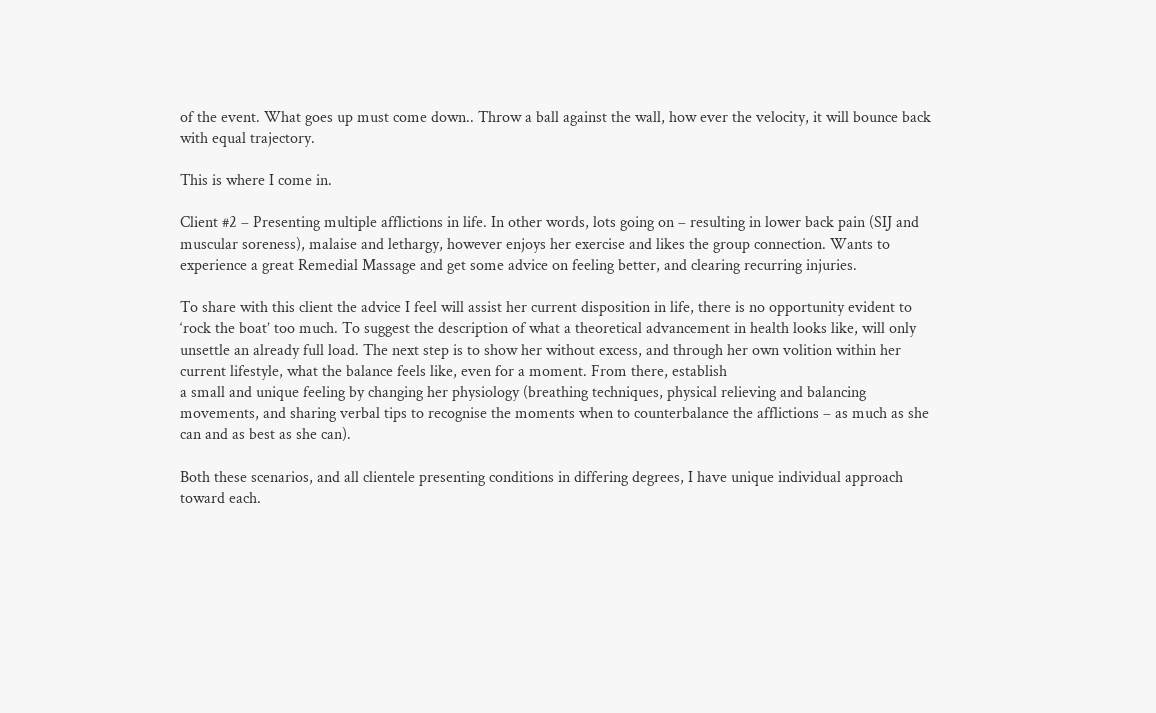of the event. What goes up must come down.. Throw a ball against the wall, how ever the velocity, it will bounce back with equal trajectory.

This is where I come in.

Client #2 – Presenting multiple afflictions in life. In other words, lots going on – resulting in lower back pain (SIJ and muscular soreness), malaise and lethargy, however enjoys her exercise and likes the group connection. Wants to experience a great Remedial Massage and get some advice on feeling better, and clearing recurring injuries.

To share with this client the advice I feel will assist her current disposition in life, there is no opportunity evident to ‘rock the boat’ too much. To suggest the description of what a theoretical advancement in health looks like, will only unsettle an already full load. The next step is to show her without excess, and through her own volition within her current lifestyle, what the balance feels like, even for a moment. From there, establish
a small and unique feeling by changing her physiology (breathing techniques, physical relieving and balancing movements, and sharing verbal tips to recognise the moments when to counterbalance the afflictions – as much as she can and as best as she can).

Both these scenarios, and all clientele presenting conditions in differing degrees, I have unique individual approach toward each.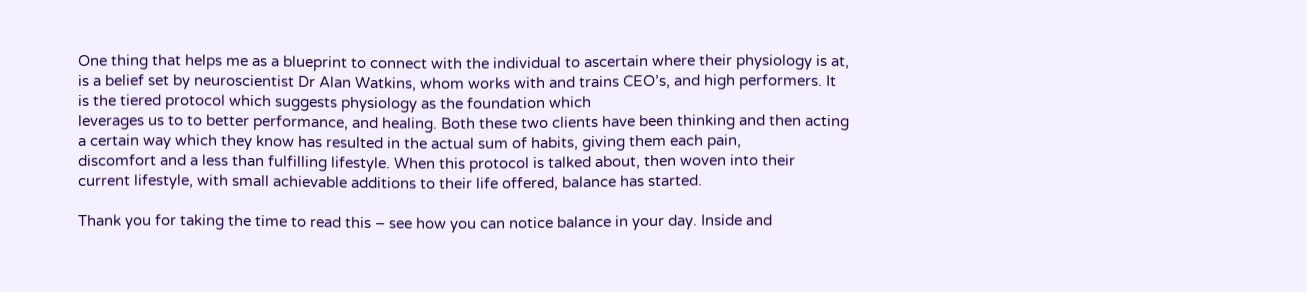One thing that helps me as a blueprint to connect with the individual to ascertain where their physiology is at, is a belief set by neuroscientist Dr Alan Watkins, whom works with and trains CEO’s, and high performers. It is the tiered protocol which suggests physiology as the foundation which
leverages us to to better performance, and healing. Both these two clients have been thinking and then acting a certain way which they know has resulted in the actual sum of habits, giving them each pain,
discomfort and a less than fulfilling lifestyle. When this protocol is talked about, then woven into their current lifestyle, with small achievable additions to their life offered, balance has started.

Thank you for taking the time to read this – see how you can notice balance in your day. Inside and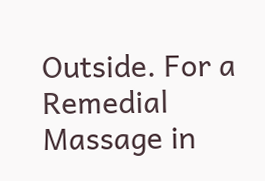Outside. For a Remedial Massage in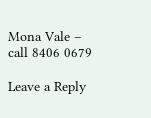Mona Vale – call 8406 0679

Leave a Reply